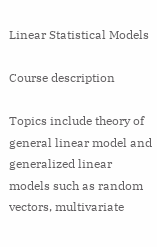Linear Statistical Models

Course description

Topics include theory of general linear model and generalized linear models such as random vectors, multivariate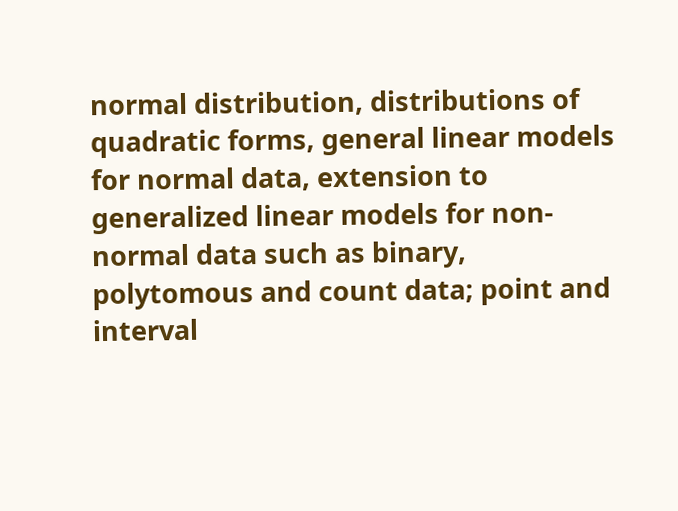normal distribution, distributions of quadratic forms, general linear models for normal data, extension to generalized linear models for non-normal data such as binary, polytomous and count data; point and interval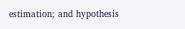estimation; and hypothesis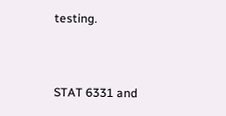testing.


STAT 6331 and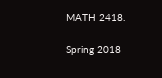MATH 2418.

Spring 2018